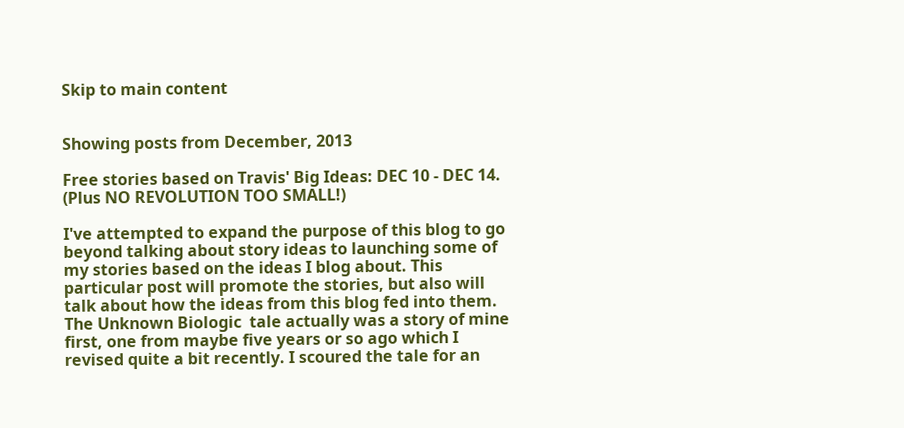Skip to main content


Showing posts from December, 2013

Free stories based on Travis' Big Ideas: DEC 10 - DEC 14. (Plus NO REVOLUTION TOO SMALL!)

I've attempted to expand the purpose of this blog to go beyond talking about story ideas to launching some of my stories based on the ideas I blog about. This particular post will promote the stories, but also will talk about how the ideas from this blog fed into them. The Unknown Biologic  tale actually was a story of mine first, one from maybe five years or so ago which I revised quite a bit recently. I scoured the tale for an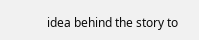idea behind the story to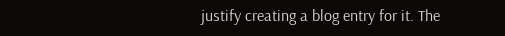justify creating a blog entry for it. The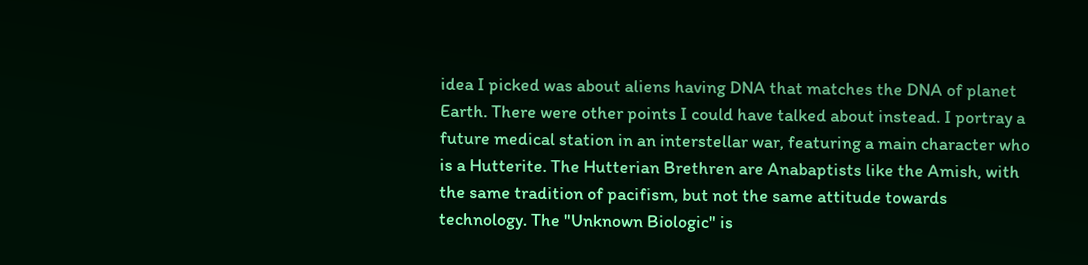idea I picked was about aliens having DNA that matches the DNA of planet Earth. There were other points I could have talked about instead. I portray a future medical station in an interstellar war, featuring a main character who is a Hutterite. The Hutterian Brethren are Anabaptists like the Amish, with the same tradition of pacifism, but not the same attitude towards technology. The "Unknown Biologic" is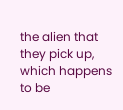the alien that they pick up, which happens to be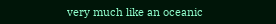very much like an oceanic